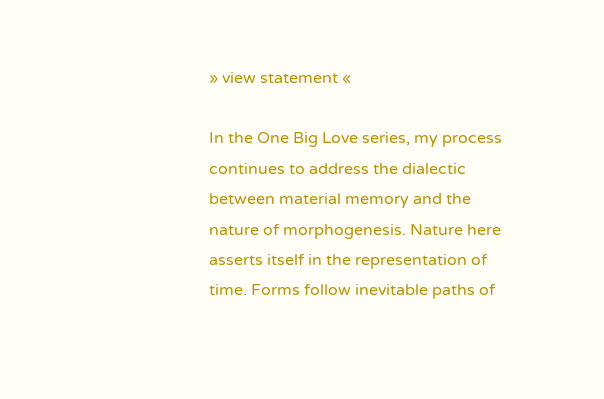» view statement «

In the One Big Love series, my process continues to address the dialectic between material memory and the nature of morphogenesis. Nature here asserts itself in the representation of time. Forms follow inevitable paths of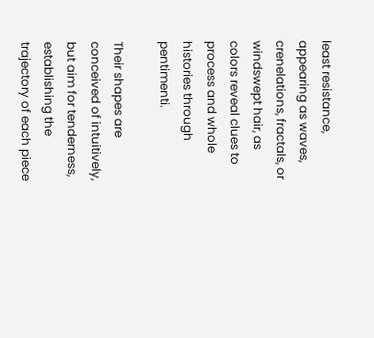least resistance, appearing as waves, crenelations, fractals, or windswept hair, as colors reveal clues to process and whole histories through pentimenti.

Their shapes are conceived of intuitively, but aim for tenderness, establishing the trajectory of each piece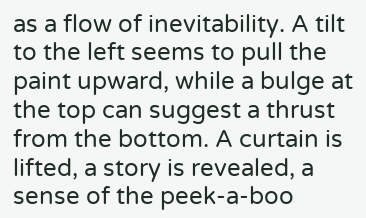as a flow of inevitability. A tilt to the left seems to pull the paint upward, while a bulge at the top can suggest a thrust from the bottom. A curtain is lifted, a story is revealed, a sense of the peek-a-boo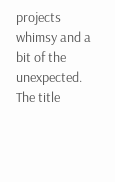projects whimsy and a bit of the unexpected. The title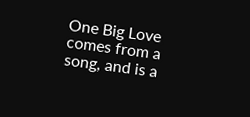One Big Love comes from a song, and is a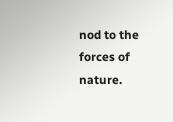nod to the forces of nature.